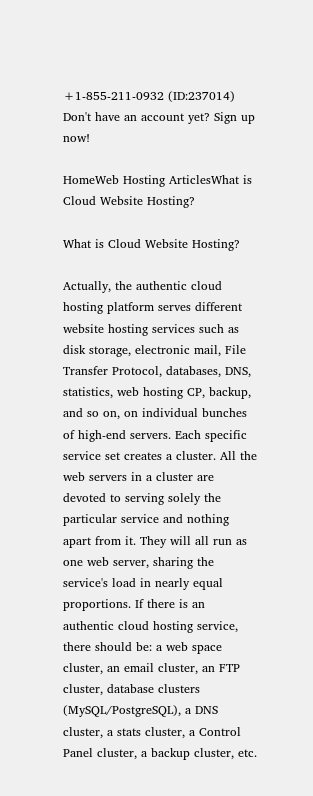+1-855-211-0932 (ID:237014)
Don't have an account yet? Sign up now!

HomeWeb Hosting ArticlesWhat is Cloud Website Hosting?

What is Cloud Website Hosting?

Actually, the authentic cloud hosting platform serves different website hosting services such as disk storage, electronic mail, File Transfer Protocol, databases, DNS, statistics, web hosting CP, backup, and so on, on individual bunches of high-end servers. Each specific service set creates a cluster. All the web servers in a cluster are devoted to serving solely the particular service and nothing apart from it. They will all run as one web server, sharing the service's load in nearly equal proportions. If there is an authentic cloud hosting service, there should be: a web space cluster, an email cluster, an FTP cluster, database clusters (MySQL/PostgreSQL), a DNS cluster, a stats cluster, a Control Panel cluster, a backup cluster, etc.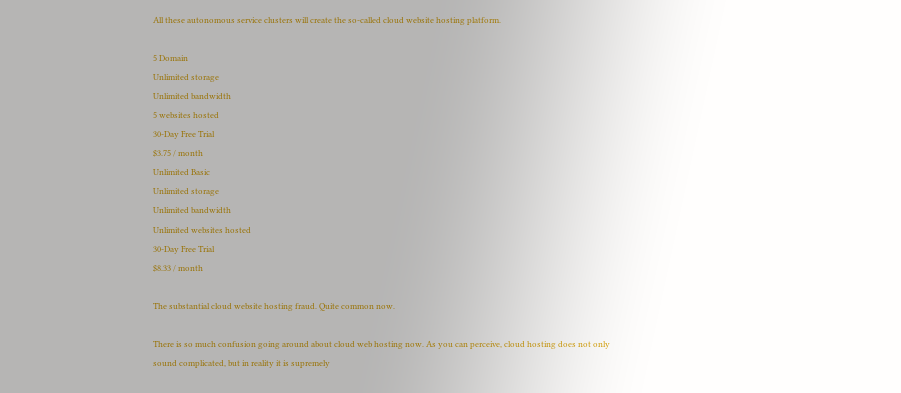All these autonomous service clusters will create the so-called cloud website hosting platform.

5 Domain
Unlimited storage
Unlimited bandwidth
5 websites hosted
30-Day Free Trial
$3.75 / month
Unlimited Basic
Unlimited storage
Unlimited bandwidth
Unlimited websites hosted
30-Day Free Trial
$8.33 / month

The substantial cloud website hosting fraud. Quite common now.

There is so much confusion going around about cloud web hosting now. As you can perceive, cloud hosting does not only sound complicated, but in reality it is supremely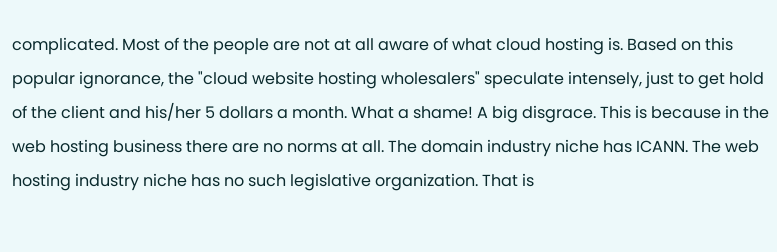complicated. Most of the people are not at all aware of what cloud hosting is. Based on this popular ignorance, the "cloud website hosting wholesalers" speculate intensely, just to get hold of the client and his/her 5 dollars a month. What a shame! A big disgrace. This is because in the web hosting business there are no norms at all. The domain industry niche has ICANN. The web hosting industry niche has no such legislative organization. That is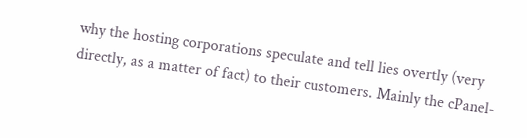why the hosting corporations speculate and tell lies overtly (very directly, as a matter of fact) to their customers. Mainly the cPanel-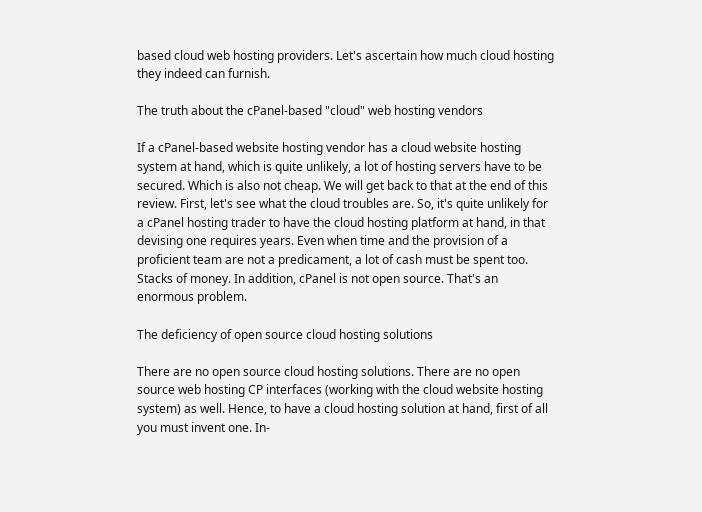based cloud web hosting providers. Let's ascertain how much cloud hosting they indeed can furnish.

The truth about the cPanel-based "cloud" web hosting vendors

If a cPanel-based website hosting vendor has a cloud website hosting system at hand, which is quite unlikely, a lot of hosting servers have to be secured. Which is also not cheap. We will get back to that at the end of this review. First, let's see what the cloud troubles are. So, it's quite unlikely for a cPanel hosting trader to have the cloud hosting platform at hand, in that devising one requires years. Even when time and the provision of a proficient team are not a predicament, a lot of cash must be spent too. Stacks of money. In addition, cPanel is not open source. That's an enormous problem.

The deficiency of open source cloud hosting solutions

There are no open source cloud hosting solutions. There are no open source web hosting CP interfaces (working with the cloud website hosting system) as well. Hence, to have a cloud hosting solution at hand, first of all you must invent one. In-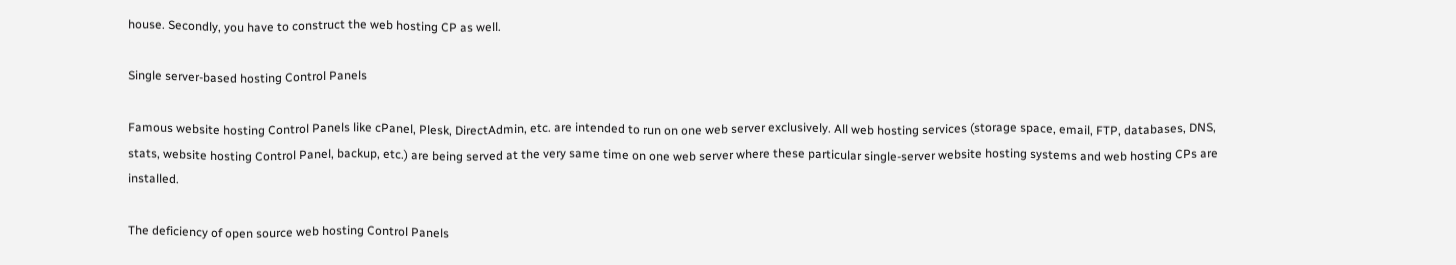house. Secondly, you have to construct the web hosting CP as well.

Single server-based hosting Control Panels

Famous website hosting Control Panels like cPanel, Plesk, DirectAdmin, etc. are intended to run on one web server exclusively. All web hosting services (storage space, email, FTP, databases, DNS, stats, website hosting Control Panel, backup, etc.) are being served at the very same time on one web server where these particular single-server website hosting systems and web hosting CPs are installed.

The deficiency of open source web hosting Control Panels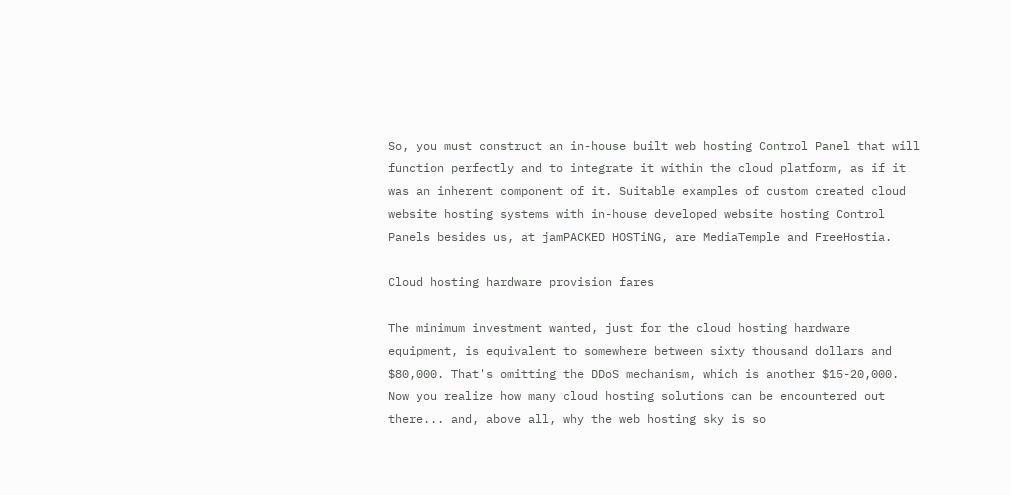So, you must construct an in-house built web hosting Control Panel that will function perfectly and to integrate it within the cloud platform, as if it was an inherent component of it. Suitable examples of custom created cloud website hosting systems with in-house developed website hosting Control Panels besides us, at jamPACKED HOSTiNG, are MediaTemple and FreeHostia.

Cloud hosting hardware provision fares

The minimum investment wanted, just for the cloud hosting hardware equipment, is equivalent to somewhere between sixty thousand dollars and $80,000. That's omitting the DDoS mechanism, which is another $15-20,000. Now you realize how many cloud hosting solutions can be encountered out there... and, above all, why the web hosting sky is so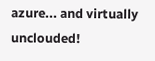azure... and virtually unclouded!